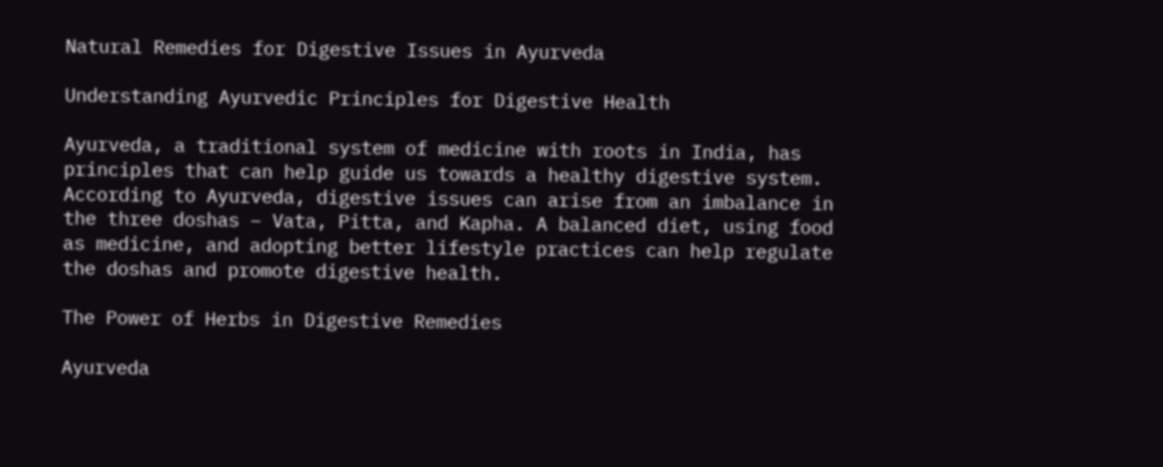Natural Remedies for Digestive Issues in Ayurveda

Understanding Ayurvedic Principles for Digestive Health

Ayurveda, a traditional system of medicine with roots in India, has principles that can help guide us towards a healthy digestive system. According to Ayurveda, digestive issues can arise from an imbalance in the three doshas – Vata, Pitta, and Kapha. A balanced diet, using food as medicine, and adopting better lifestyle practices can help regulate the doshas and promote digestive health.

The Power of Herbs in Digestive Remedies

Ayurveda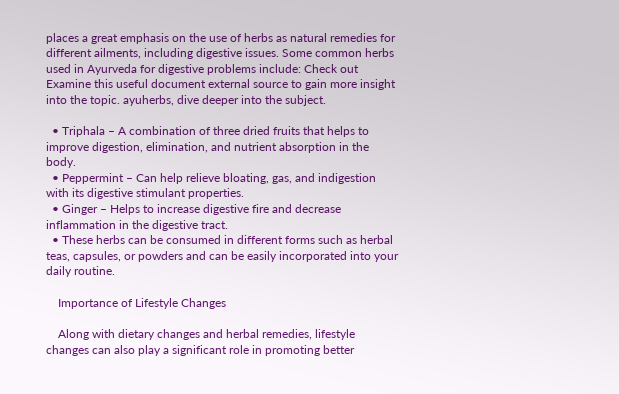places a great emphasis on the use of herbs as natural remedies for different ailments, including digestive issues. Some common herbs used in Ayurveda for digestive problems include: Check out Examine this useful document external source to gain more insight into the topic. ayuherbs, dive deeper into the subject.

  • Triphala – A combination of three dried fruits that helps to improve digestion, elimination, and nutrient absorption in the body.
  • Peppermint – Can help relieve bloating, gas, and indigestion with its digestive stimulant properties.
  • Ginger – Helps to increase digestive fire and decrease inflammation in the digestive tract.
  • These herbs can be consumed in different forms such as herbal teas, capsules, or powders and can be easily incorporated into your daily routine.

    Importance of Lifestyle Changes

    Along with dietary changes and herbal remedies, lifestyle changes can also play a significant role in promoting better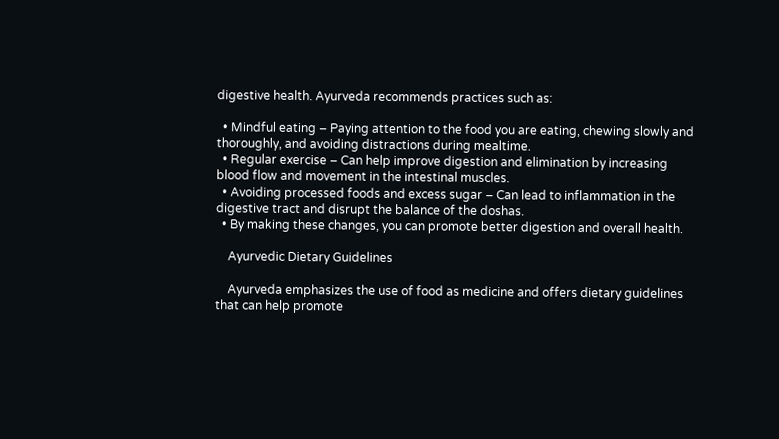digestive health. Ayurveda recommends practices such as:

  • Mindful eating – Paying attention to the food you are eating, chewing slowly and thoroughly, and avoiding distractions during mealtime.
  • Regular exercise – Can help improve digestion and elimination by increasing blood flow and movement in the intestinal muscles.
  • Avoiding processed foods and excess sugar – Can lead to inflammation in the digestive tract and disrupt the balance of the doshas.
  • By making these changes, you can promote better digestion and overall health.

    Ayurvedic Dietary Guidelines

    Ayurveda emphasizes the use of food as medicine and offers dietary guidelines that can help promote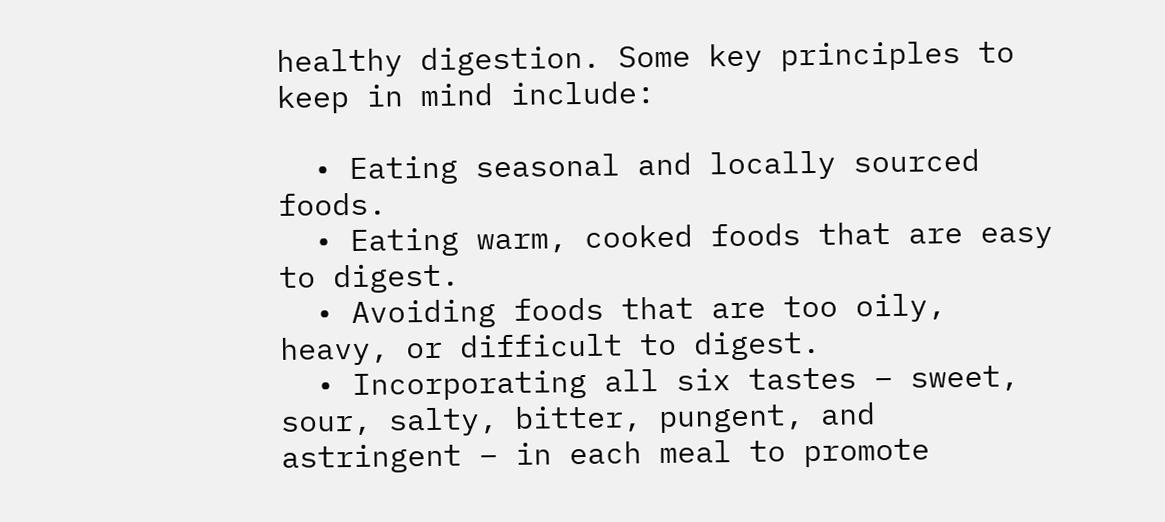healthy digestion. Some key principles to keep in mind include:

  • Eating seasonal and locally sourced foods.
  • Eating warm, cooked foods that are easy to digest.
  • Avoiding foods that are too oily, heavy, or difficult to digest.
  • Incorporating all six tastes – sweet, sour, salty, bitter, pungent, and astringent – in each meal to promote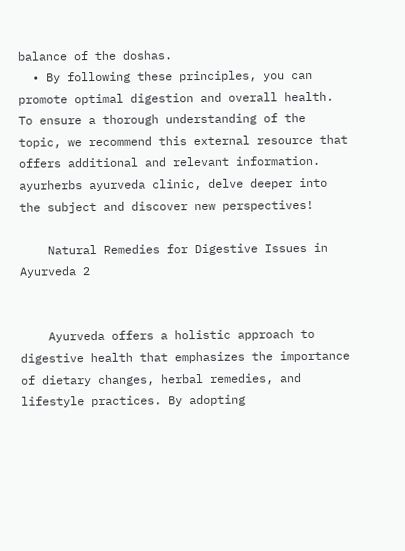balance of the doshas.
  • By following these principles, you can promote optimal digestion and overall health. To ensure a thorough understanding of the topic, we recommend this external resource that offers additional and relevant information. ayurherbs ayurveda clinic, delve deeper into the subject and discover new perspectives!

    Natural Remedies for Digestive Issues in Ayurveda 2


    Ayurveda offers a holistic approach to digestive health that emphasizes the importance of dietary changes, herbal remedies, and lifestyle practices. By adopting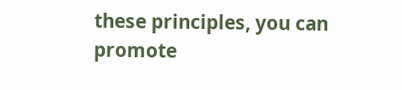these principles, you can promote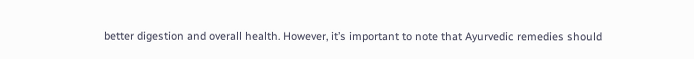better digestion and overall health. However, it’s important to note that Ayurvedic remedies should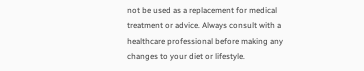not be used as a replacement for medical treatment or advice. Always consult with a healthcare professional before making any changes to your diet or lifestyle.